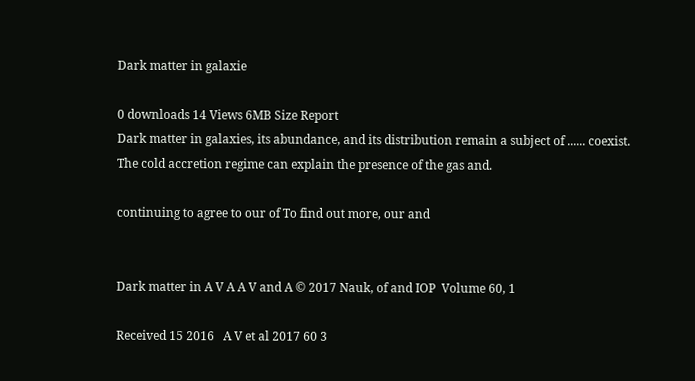Dark matter in galaxie

0 downloads 14 Views 6MB Size Report
Dark matter in galaxies, its abundance, and its distribution remain a subject of ...... coexist. The cold accretion regime can explain the presence of the gas and.

continuing to agree to our of To find out more, our and


Dark matter in A V A A V and A © 2017 Nauk, of and IOP  Volume 60, 1

Received 15 2016   A V et al 2017 60 3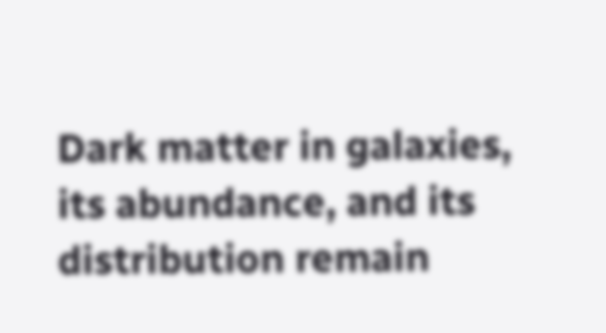Dark matter in galaxies, its abundance, and its distribution remain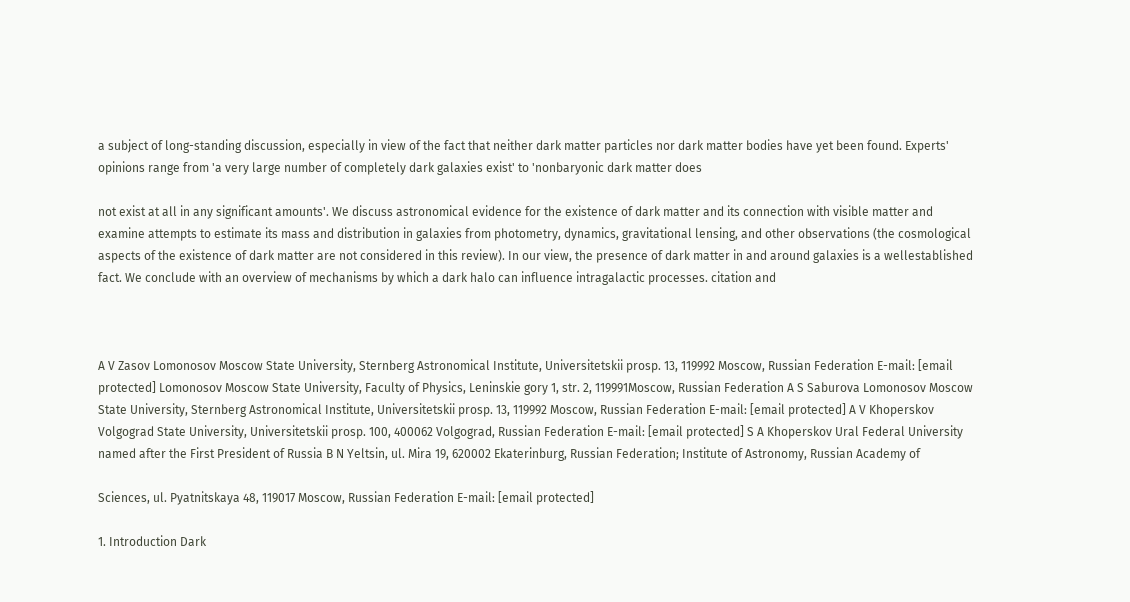a subject of long-standing discussion, especially in view of the fact that neither dark matter particles nor dark matter bodies have yet been found. Experts' opinions range from 'a very large number of completely dark galaxies exist' to 'nonbaryonic dark matter does

not exist at all in any significant amounts'. We discuss astronomical evidence for the existence of dark matter and its connection with visible matter and examine attempts to estimate its mass and distribution in galaxies from photometry, dynamics, gravitational lensing, and other observations (the cosmological aspects of the existence of dark matter are not considered in this review). In our view, the presence of dark matter in and around galaxies is a wellestablished fact. We conclude with an overview of mechanisms by which a dark halo can influence intragalactic processes. citation and



A V Zasov Lomonosov Moscow State University, Sternberg Astronomical Institute, Universitetskii prosp. 13, 119992 Moscow, Russian Federation E-mail: [email protected] Lomonosov Moscow State University, Faculty of Physics, Leninskie gory 1, str. 2, 119991Moscow, Russian Federation A S Saburova Lomonosov Moscow State University, Sternberg Astronomical Institute, Universitetskii prosp. 13, 119992 Moscow, Russian Federation E-mail: [email protected] A V Khoperskov Volgograd State University, Universitetskii prosp. 100, 400062 Volgograd, Russian Federation E-mail: [email protected] S A Khoperskov Ural Federal University named after the First President of Russia B N Yeltsin, ul. Mira 19, 620002 Ekaterinburg, Russian Federation; Institute of Astronomy, Russian Academy of

Sciences, ul. Pyatnitskaya 48, 119017 Moscow, Russian Federation E-mail: [email protected]

1. Introduction Dark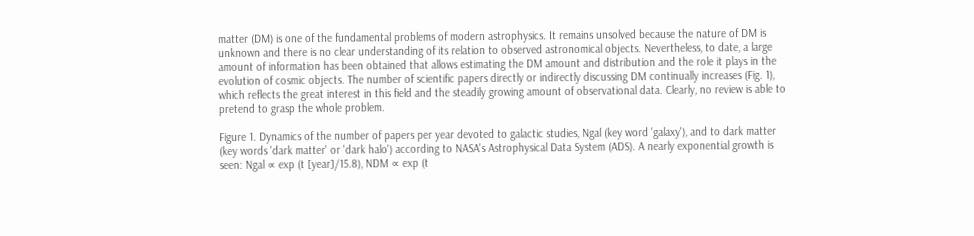matter (DM) is one of the fundamental problems of modern astrophysics. It remains unsolved because the nature of DM is unknown and there is no clear understanding of its relation to observed astronomical objects. Nevertheless, to date, a large amount of information has been obtained that allows estimating the DM amount and distribution and the role it plays in the evolution of cosmic objects. The number of scientific papers directly or indirectly discussing DM continually increases (Fig. 1), which reflects the great interest in this field and the steadily growing amount of observational data. Clearly, no review is able to pretend to grasp the whole problem.

Figure 1. Dynamics of the number of papers per year devoted to galactic studies, Ngal (key word 'galaxy'), and to dark matter (key words 'dark matter' or 'dark halo') according to NASA's Astrophysical Data System (ADS). A nearly exponential growth is seen: Ngal ∝ exp (t [year]/15.8), NDM ∝ exp (t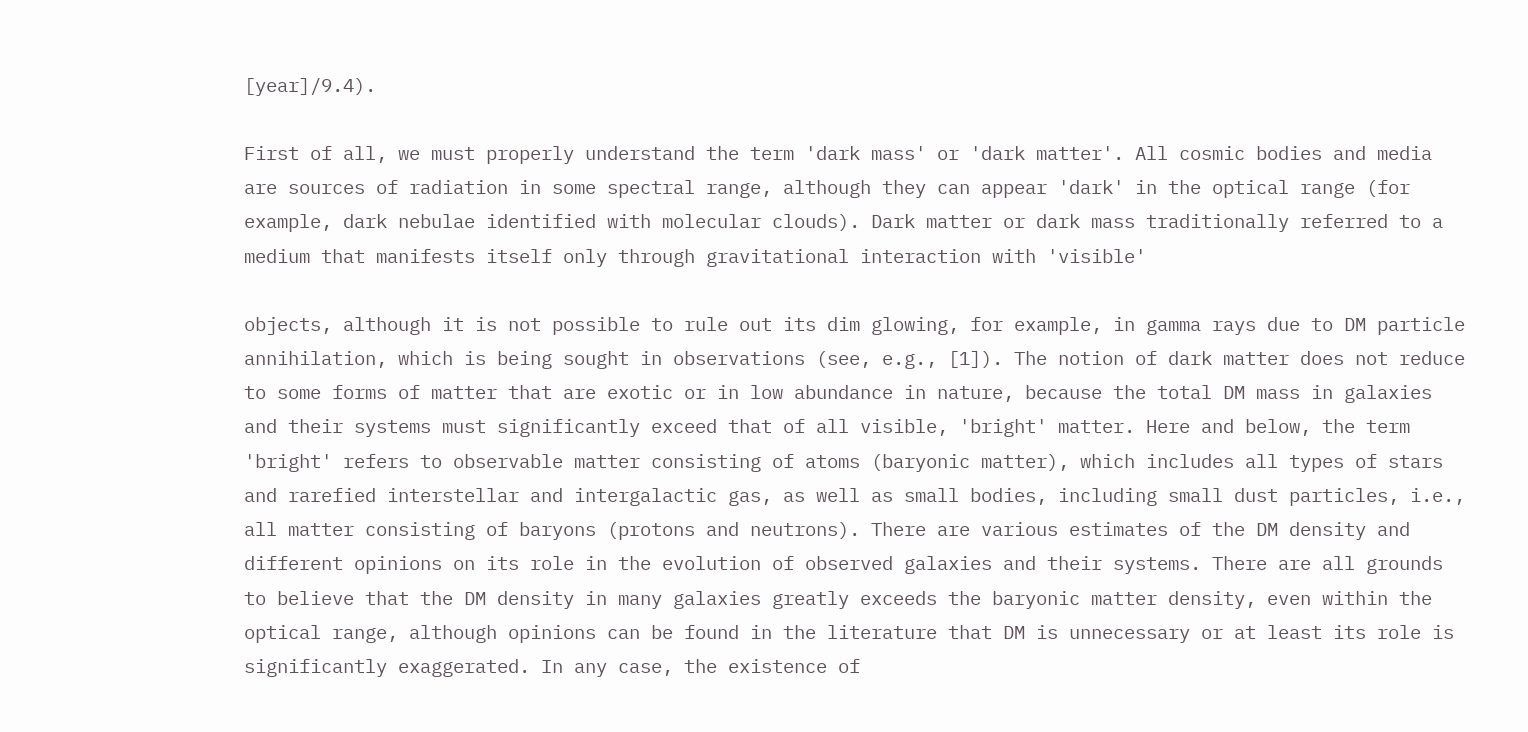[year]/9.4).

First of all, we must properly understand the term 'dark mass' or 'dark matter'. All cosmic bodies and media are sources of radiation in some spectral range, although they can appear 'dark' in the optical range (for example, dark nebulae identified with molecular clouds). Dark matter or dark mass traditionally referred to a medium that manifests itself only through gravitational interaction with 'visible'

objects, although it is not possible to rule out its dim glowing, for example, in gamma rays due to DM particle annihilation, which is being sought in observations (see, e.g., [1]). The notion of dark matter does not reduce to some forms of matter that are exotic or in low abundance in nature, because the total DM mass in galaxies and their systems must significantly exceed that of all visible, 'bright' matter. Here and below, the term 'bright' refers to observable matter consisting of atoms (baryonic matter), which includes all types of stars and rarefied interstellar and intergalactic gas, as well as small bodies, including small dust particles, i.e., all matter consisting of baryons (protons and neutrons). There are various estimates of the DM density and different opinions on its role in the evolution of observed galaxies and their systems. There are all grounds to believe that the DM density in many galaxies greatly exceeds the baryonic matter density, even within the optical range, although opinions can be found in the literature that DM is unnecessary or at least its role is significantly exaggerated. In any case, the existence of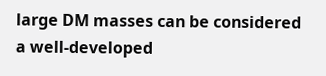large DM masses can be considered a well-developed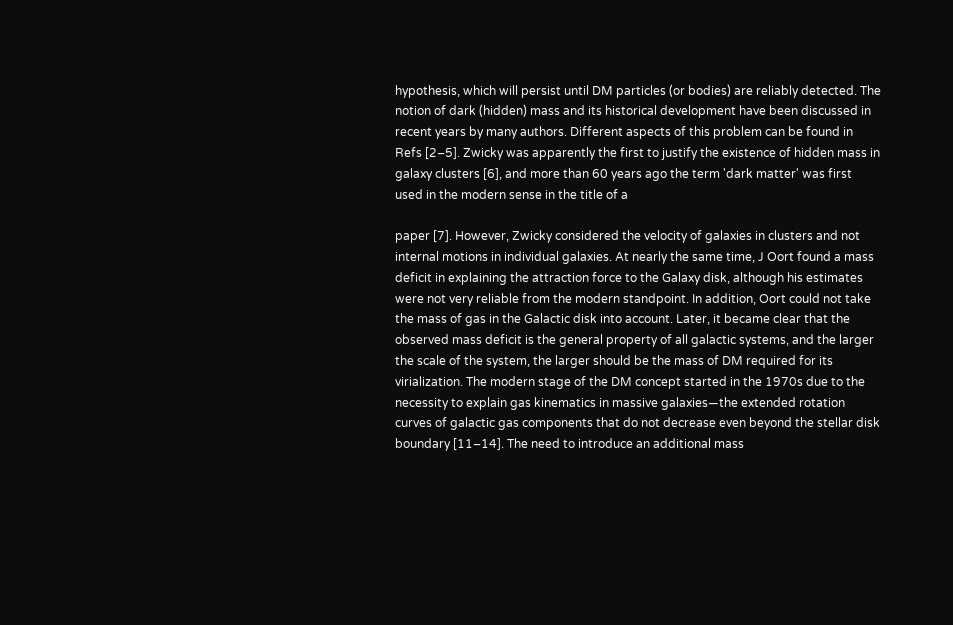hypothesis, which will persist until DM particles (or bodies) are reliably detected. The notion of dark (hidden) mass and its historical development have been discussed in recent years by many authors. Different aspects of this problem can be found in Refs [2–5]. Zwicky was apparently the first to justify the existence of hidden mass in galaxy clusters [6], and more than 60 years ago the term 'dark matter' was first used in the modern sense in the title of a

paper [7]. However, Zwicky considered the velocity of galaxies in clusters and not internal motions in individual galaxies. At nearly the same time, J Oort found a mass deficit in explaining the attraction force to the Galaxy disk, although his estimates were not very reliable from the modern standpoint. In addition, Oort could not take the mass of gas in the Galactic disk into account. Later, it became clear that the observed mass deficit is the general property of all galactic systems, and the larger the scale of the system, the larger should be the mass of DM required for its virialization. The modern stage of the DM concept started in the 1970s due to the necessity to explain gas kinematics in massive galaxies—the extended rotation curves of galactic gas components that do not decrease even beyond the stellar disk boundary [11–14]. The need to introduce an additional mass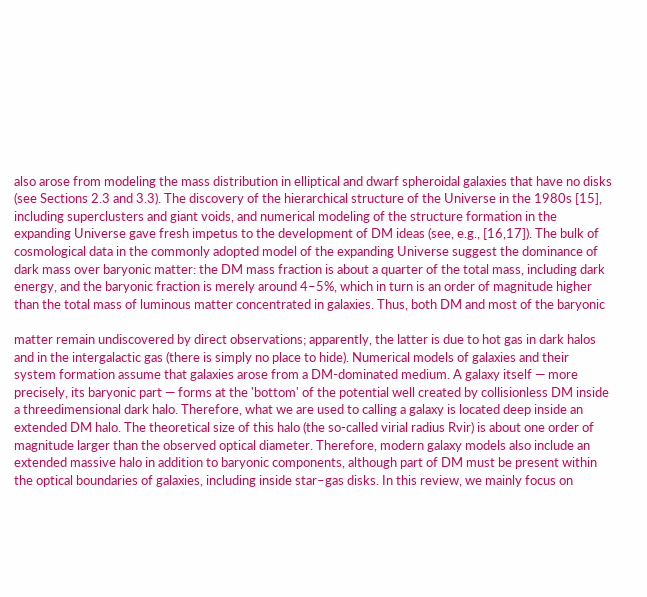also arose from modeling the mass distribution in elliptical and dwarf spheroidal galaxies that have no disks (see Sections 2.3 and 3.3). The discovery of the hierarchical structure of the Universe in the 1980s [15], including superclusters and giant voids, and numerical modeling of the structure formation in the expanding Universe gave fresh impetus to the development of DM ideas (see, e.g., [16,17]). The bulk of cosmological data in the commonly adopted model of the expanding Universe suggest the dominance of dark mass over baryonic matter: the DM mass fraction is about a quarter of the total mass, including dark energy, and the baryonic fraction is merely around 4–5%, which in turn is an order of magnitude higher than the total mass of luminous matter concentrated in galaxies. Thus, both DM and most of the baryonic

matter remain undiscovered by direct observations; apparently, the latter is due to hot gas in dark halos and in the intergalactic gas (there is simply no place to hide). Numerical models of galaxies and their system formation assume that galaxies arose from a DM-dominated medium. A galaxy itself — more precisely, its baryonic part — forms at the 'bottom' of the potential well created by collisionless DM inside a threedimensional dark halo. Therefore, what we are used to calling a galaxy is located deep inside an extended DM halo. The theoretical size of this halo (the so-called virial radius Rvir) is about one order of magnitude larger than the observed optical diameter. Therefore, modern galaxy models also include an extended massive halo in addition to baryonic components, although part of DM must be present within the optical boundaries of galaxies, including inside star–gas disks. In this review, we mainly focus on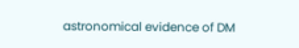astronomical evidence of DM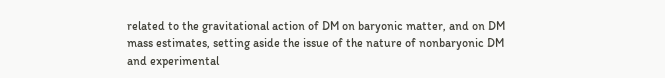related to the gravitational action of DM on baryonic matter, and on DM mass estimates, setting aside the issue of the nature of nonbaryonic DM and experimental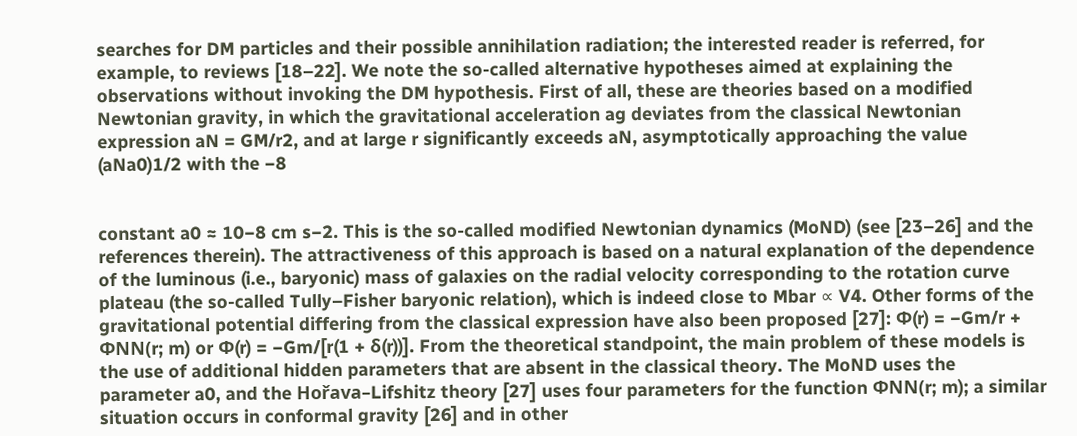searches for DM particles and their possible annihilation radiation; the interested reader is referred, for example, to reviews [18–22]. We note the so-called alternative hypotheses aimed at explaining the observations without invoking the DM hypothesis. First of all, these are theories based on a modified Newtonian gravity, in which the gravitational acceleration ag deviates from the classical Newtonian expression aN = GM/r2, and at large r significantly exceeds aN, asymptotically approaching the value (aNa0)1/2 with the −8


constant a0 ≈ 10−8 cm s−2. This is the so-called modified Newtonian dynamics (MoND) (see [23–26] and the references therein). The attractiveness of this approach is based on a natural explanation of the dependence of the luminous (i.e., baryonic) mass of galaxies on the radial velocity corresponding to the rotation curve plateau (the so-called Tully–Fisher baryonic relation), which is indeed close to Mbar ∝ V4. Other forms of the gravitational potential differing from the classical expression have also been proposed [27]: Φ(r) = −Gm/r + ΦNN(r; m) or Φ(r) = −Gm/[r(1 + δ(r))]. From the theoretical standpoint, the main problem of these models is the use of additional hidden parameters that are absent in the classical theory. The MoND uses the parameter a0, and the Hořava–Lifshitz theory [27] uses four parameters for the function ΦNN(r; m); a similar situation occurs in conformal gravity [26] and in other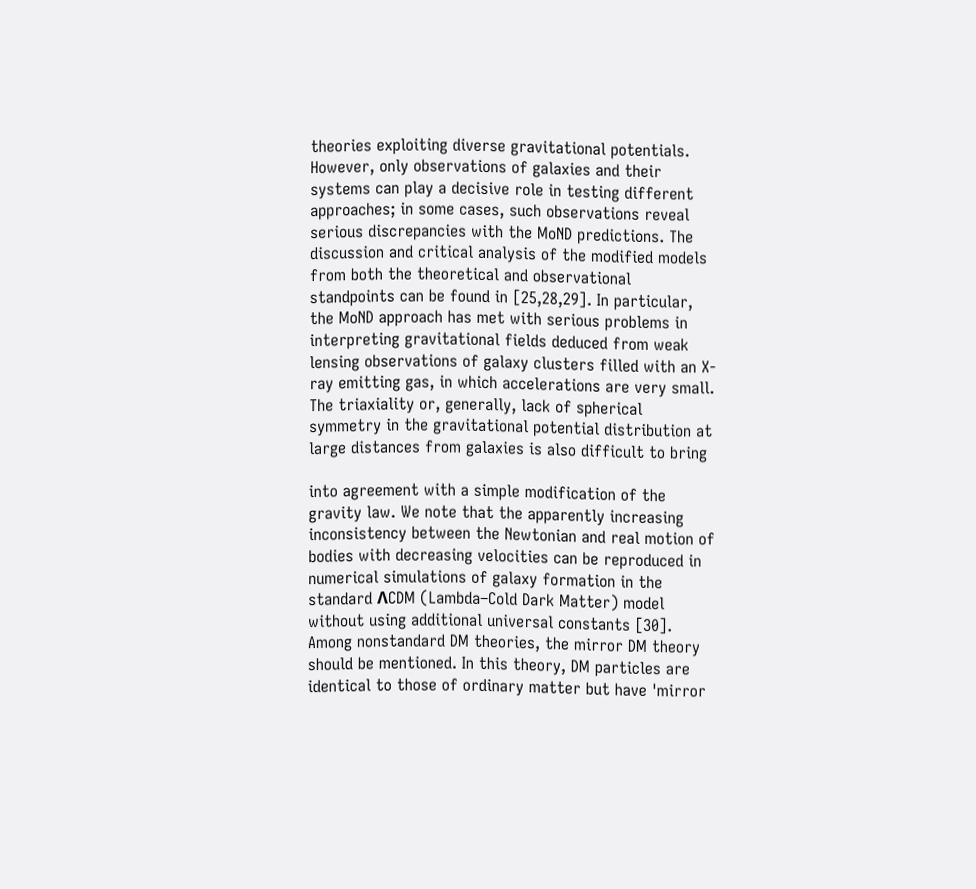theories exploiting diverse gravitational potentials. However, only observations of galaxies and their systems can play a decisive role in testing different approaches; in some cases, such observations reveal serious discrepancies with the MoND predictions. The discussion and critical analysis of the modified models from both the theoretical and observational standpoints can be found in [25,28,29]. In particular, the MoND approach has met with serious problems in interpreting gravitational fields deduced from weak lensing observations of galaxy clusters filled with an X-ray emitting gas, in which accelerations are very small. The triaxiality or, generally, lack of spherical symmetry in the gravitational potential distribution at large distances from galaxies is also difficult to bring

into agreement with a simple modification of the gravity law. We note that the apparently increasing inconsistency between the Newtonian and real motion of bodies with decreasing velocities can be reproduced in numerical simulations of galaxy formation in the standard ΛCDM (Lambda–Cold Dark Matter) model without using additional universal constants [30]. Among nonstandard DM theories, the mirror DM theory should be mentioned. In this theory, DM particles are identical to those of ordinary matter but have 'mirror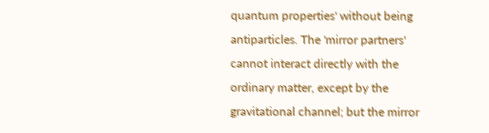quantum properties' without being antiparticles. The 'mirror partners' cannot interact directly with the ordinary matter, except by the gravitational channel; but the mirror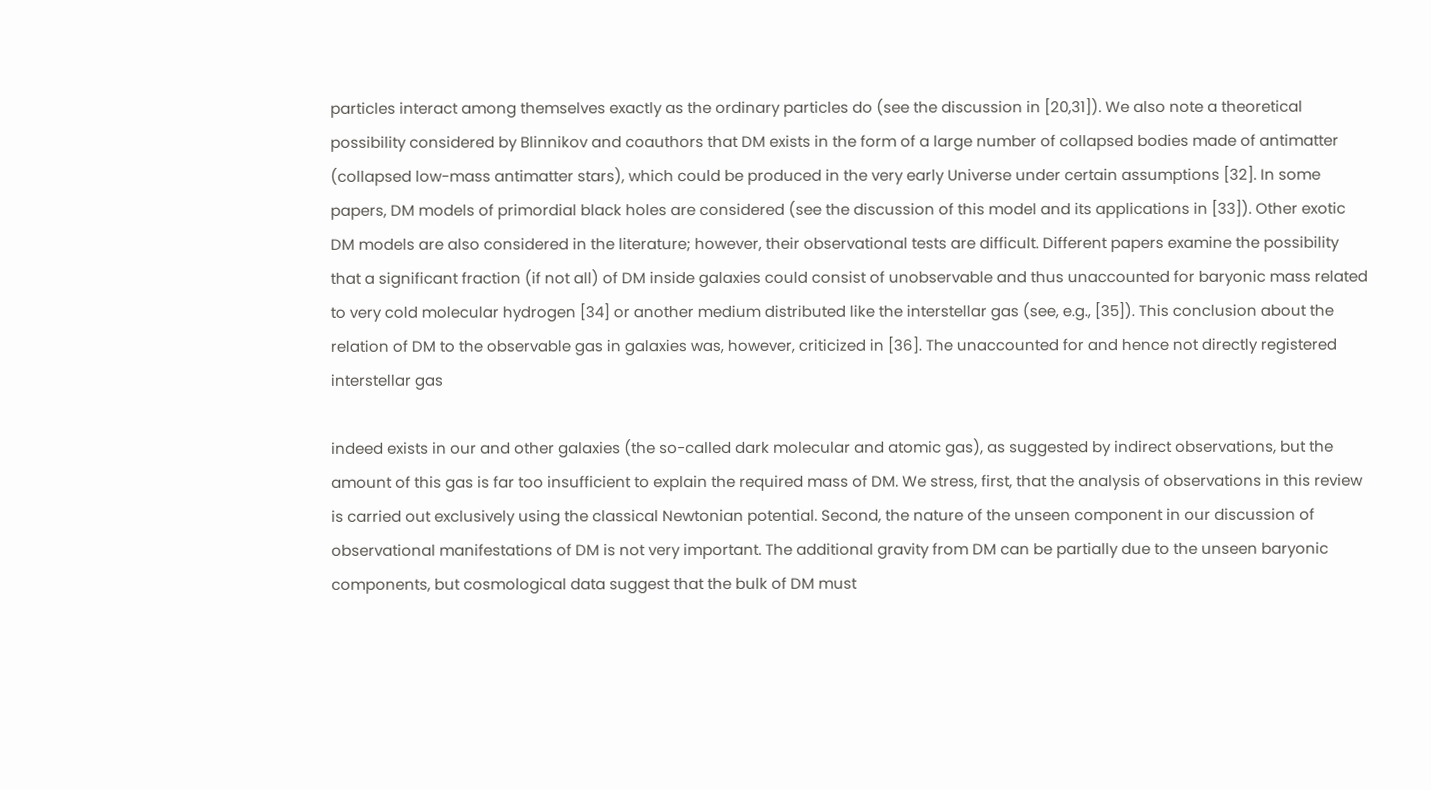particles interact among themselves exactly as the ordinary particles do (see the discussion in [20,31]). We also note a theoretical possibility considered by Blinnikov and coauthors that DM exists in the form of a large number of collapsed bodies made of antimatter (collapsed low-mass antimatter stars), which could be produced in the very early Universe under certain assumptions [32]. In some papers, DM models of primordial black holes are considered (see the discussion of this model and its applications in [33]). Other exotic DM models are also considered in the literature; however, their observational tests are difficult. Different papers examine the possibility that a significant fraction (if not all) of DM inside galaxies could consist of unobservable and thus unaccounted for baryonic mass related to very cold molecular hydrogen [34] or another medium distributed like the interstellar gas (see, e.g., [35]). This conclusion about the relation of DM to the observable gas in galaxies was, however, criticized in [36]. The unaccounted for and hence not directly registered interstellar gas

indeed exists in our and other galaxies (the so-called dark molecular and atomic gas), as suggested by indirect observations, but the amount of this gas is far too insufficient to explain the required mass of DM. We stress, first, that the analysis of observations in this review is carried out exclusively using the classical Newtonian potential. Second, the nature of the unseen component in our discussion of observational manifestations of DM is not very important. The additional gravity from DM can be partially due to the unseen baryonic components, but cosmological data suggest that the bulk of DM must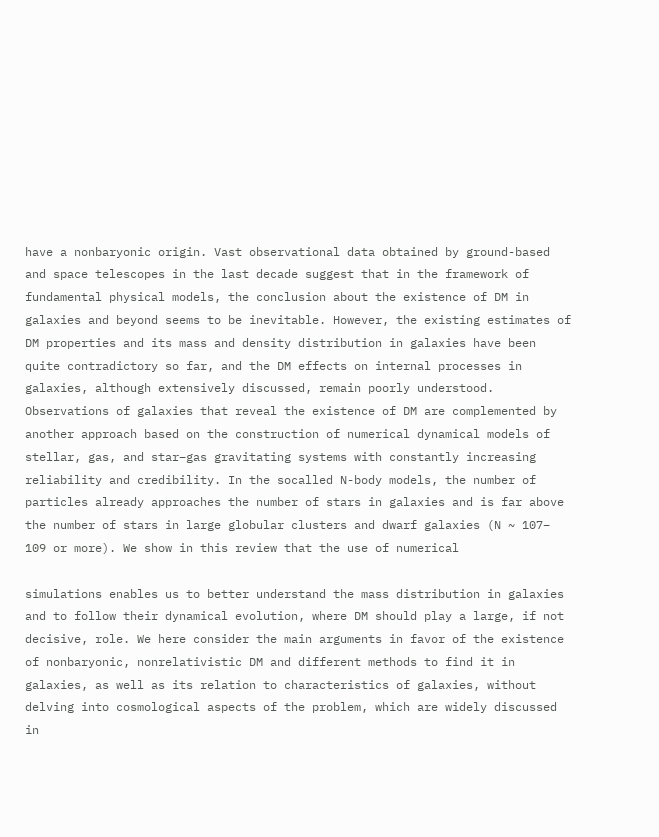have a nonbaryonic origin. Vast observational data obtained by ground-based and space telescopes in the last decade suggest that in the framework of fundamental physical models, the conclusion about the existence of DM in galaxies and beyond seems to be inevitable. However, the existing estimates of DM properties and its mass and density distribution in galaxies have been quite contradictory so far, and the DM effects on internal processes in galaxies, although extensively discussed, remain poorly understood. Observations of galaxies that reveal the existence of DM are complemented by another approach based on the construction of numerical dynamical models of stellar, gas, and star–gas gravitating systems with constantly increasing reliability and credibility. In the socalled N-body models, the number of particles already approaches the number of stars in galaxies and is far above the number of stars in large globular clusters and dwarf galaxies (N ~ 107− 109 or more). We show in this review that the use of numerical

simulations enables us to better understand the mass distribution in galaxies and to follow their dynamical evolution, where DM should play a large, if not decisive, role. We here consider the main arguments in favor of the existence of nonbaryonic, nonrelativistic DM and different methods to find it in galaxies, as well as its relation to characteristics of galaxies, without delving into cosmological aspects of the problem, which are widely discussed in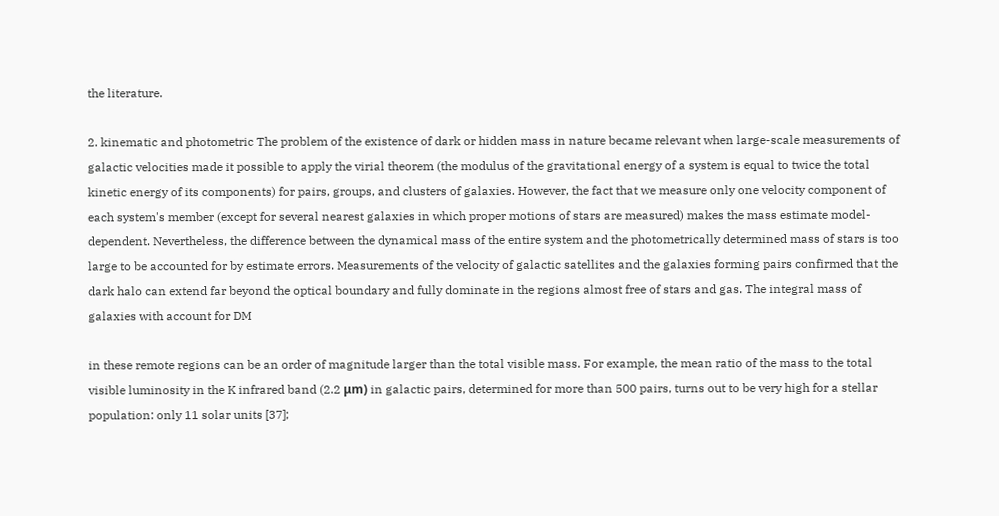the literature.

2. kinematic and photometric The problem of the existence of dark or hidden mass in nature became relevant when large-scale measurements of galactic velocities made it possible to apply the virial theorem (the modulus of the gravitational energy of a system is equal to twice the total kinetic energy of its components) for pairs, groups, and clusters of galaxies. However, the fact that we measure only one velocity component of each system's member (except for several nearest galaxies in which proper motions of stars are measured) makes the mass estimate model-dependent. Nevertheless, the difference between the dynamical mass of the entire system and the photometrically determined mass of stars is too large to be accounted for by estimate errors. Measurements of the velocity of galactic satellites and the galaxies forming pairs confirmed that the dark halo can extend far beyond the optical boundary and fully dominate in the regions almost free of stars and gas. The integral mass of galaxies with account for DM

in these remote regions can be an order of magnitude larger than the total visible mass. For example, the mean ratio of the mass to the total visible luminosity in the K infrared band (2.2 μm) in galactic pairs, determined for more than 500 pairs, turns out to be very high for a stellar population: only 11 solar units [37];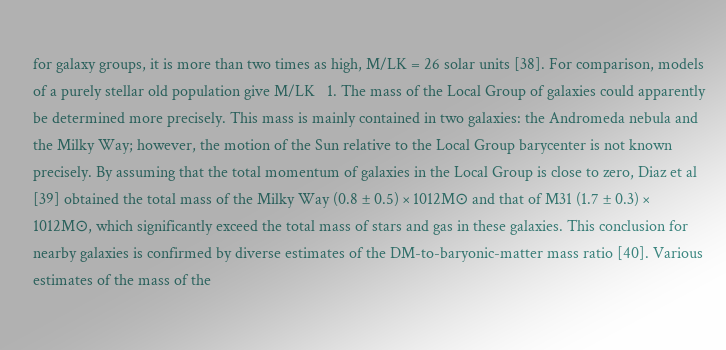for galaxy groups, it is more than two times as high, M/LK = 26 solar units [38]. For comparison, models of a purely stellar old population give M/LK   1. The mass of the Local Group of galaxies could apparently be determined more precisely. This mass is mainly contained in two galaxies: the Andromeda nebula and the Milky Way; however, the motion of the Sun relative to the Local Group barycenter is not known precisely. By assuming that the total momentum of galaxies in the Local Group is close to zero, Diaz et al [39] obtained the total mass of the Milky Way (0.8 ± 0.5) × 1012M⊙ and that of M31 (1.7 ± 0.3) × 1012M⊙, which significantly exceed the total mass of stars and gas in these galaxies. This conclusion for nearby galaxies is confirmed by diverse estimates of the DM-to-baryonic-matter mass ratio [40]. Various estimates of the mass of the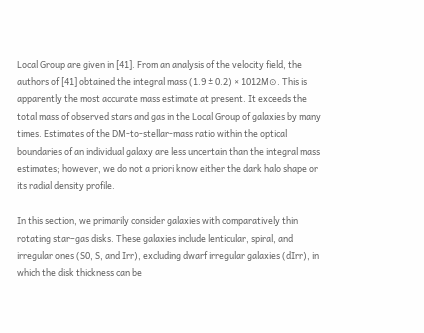Local Group are given in [41]. From an analysis of the velocity field, the authors of [41] obtained the integral mass (1.9 ± 0.2) × 1012M⊙. This is apparently the most accurate mass estimate at present. It exceeds the total mass of observed stars and gas in the Local Group of galaxies by many times. Estimates of the DM-to-stellar-mass ratio within the optical boundaries of an individual galaxy are less uncertain than the integral mass estimates; however, we do not a priori know either the dark halo shape or its radial density profile.

In this section, we primarily consider galaxies with comparatively thin rotating star–gas disks. These galaxies include lenticular, spiral, and irregular ones (S0, S, and Irr), excluding dwarf irregular galaxies (dIrr), in which the disk thickness can be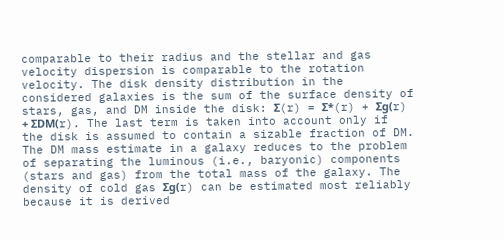comparable to their radius and the stellar and gas velocity dispersion is comparable to the rotation velocity. The disk density distribution in the considered galaxies is the sum of the surface density of stars, gas, and DM inside the disk: Σ(r) = Σ*(r) + Σg(r) + ΣDM(r). The last term is taken into account only if the disk is assumed to contain a sizable fraction of DM. The DM mass estimate in a galaxy reduces to the problem of separating the luminous (i.e., baryonic) components (stars and gas) from the total mass of the galaxy. The density of cold gas Σg(r) can be estimated most reliably because it is derived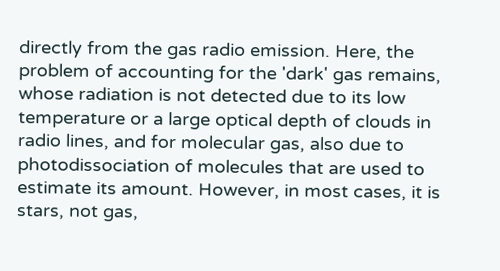directly from the gas radio emission. Here, the problem of accounting for the 'dark' gas remains, whose radiation is not detected due to its low temperature or a large optical depth of clouds in radio lines, and for molecular gas, also due to photodissociation of molecules that are used to estimate its amount. However, in most cases, it is stars, not gas,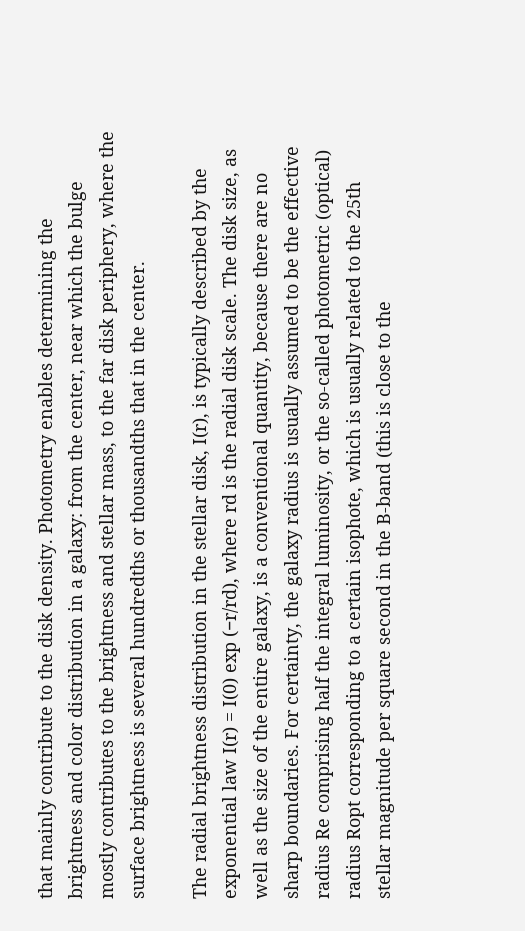that mainly contribute to the disk density. Photometry enables determining the brightness and color distribution in a galaxy: from the center, near which the bulge mostly contributes to the brightness and stellar mass, to the far disk periphery, where the surface brightness is several hundredths or thousandths that in the center.

The radial brightness distribution in the stellar disk, I(r), is typically described by the exponential law I(r) = I(0) exp (−r/rd), where rd is the radial disk scale. The disk size, as well as the size of the entire galaxy, is a conventional quantity, because there are no sharp boundaries. For certainty, the galaxy radius is usually assumed to be the effective radius Re comprising half the integral luminosity, or the so-called photometric (optical) radius Ropt corresponding to a certain isophote, which is usually related to the 25th stellar magnitude per square second in the B-band (this is close to the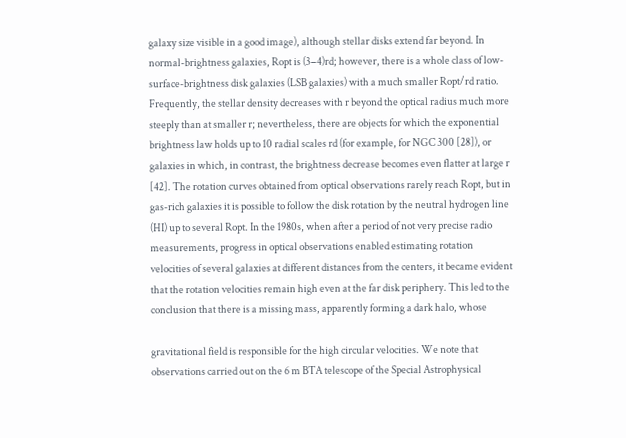galaxy size visible in a good image), although stellar disks extend far beyond. In normal-brightness galaxies, Ropt is (3−4)rd; however, there is a whole class of low-surface-brightness disk galaxies (LSB galaxies) with a much smaller Ropt/rd ratio. Frequently, the stellar density decreases with r beyond the optical radius much more steeply than at smaller r; nevertheless, there are objects for which the exponential brightness law holds up to 10 radial scales rd (for example, for NGC 300 [28]), or galaxies in which, in contrast, the brightness decrease becomes even flatter at large r [42]. The rotation curves obtained from optical observations rarely reach Ropt, but in gas-rich galaxies it is possible to follow the disk rotation by the neutral hydrogen line (HI) up to several Ropt. In the 1980s, when after a period of not very precise radio measurements, progress in optical observations enabled estimating rotation velocities of several galaxies at different distances from the centers, it became evident that the rotation velocities remain high even at the far disk periphery. This led to the conclusion that there is a missing mass, apparently forming a dark halo, whose

gravitational field is responsible for the high circular velocities. We note that observations carried out on the 6 m BTA telescope of the Special Astrophysical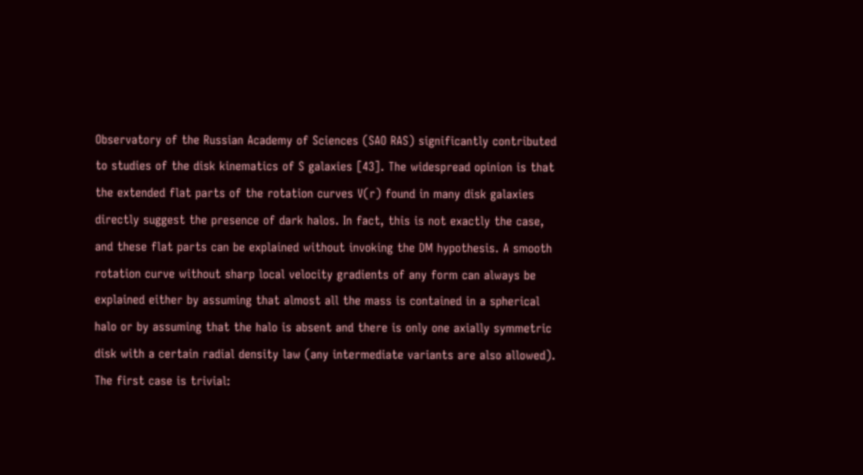Observatory of the Russian Academy of Sciences (SAO RAS) significantly contributed to studies of the disk kinematics of S galaxies [43]. The widespread opinion is that the extended flat parts of the rotation curves V(r) found in many disk galaxies directly suggest the presence of dark halos. In fact, this is not exactly the case, and these flat parts can be explained without invoking the DM hypothesis. A smooth rotation curve without sharp local velocity gradients of any form can always be explained either by assuming that almost all the mass is contained in a spherical halo or by assuming that the halo is absent and there is only one axially symmetric disk with a certain radial density law (any intermediate variants are also allowed). The first case is trivial: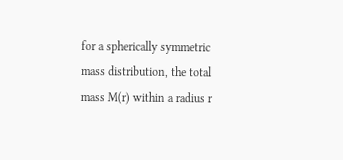for a spherically symmetric mass distribution, the total mass M(r) within a radius r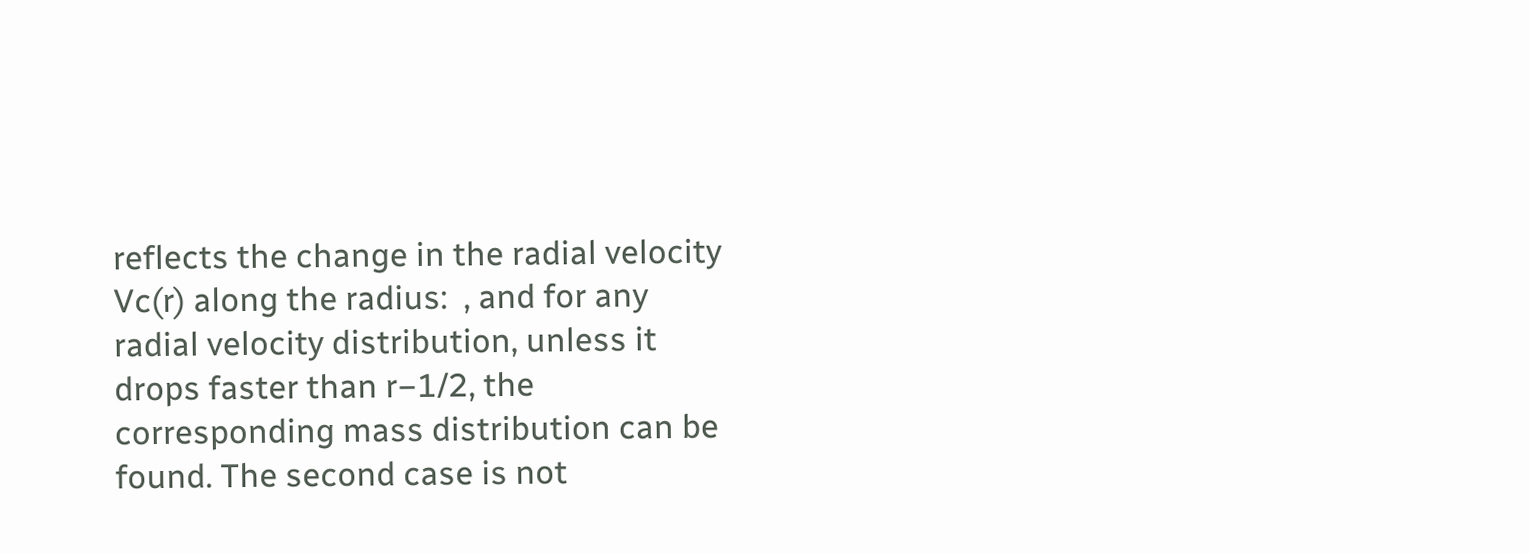reflects the change in the radial velocity Vc(r) along the radius:  , and for any radial velocity distribution, unless it drops faster than r−1/2, the corresponding mass distribution can be found. The second case is not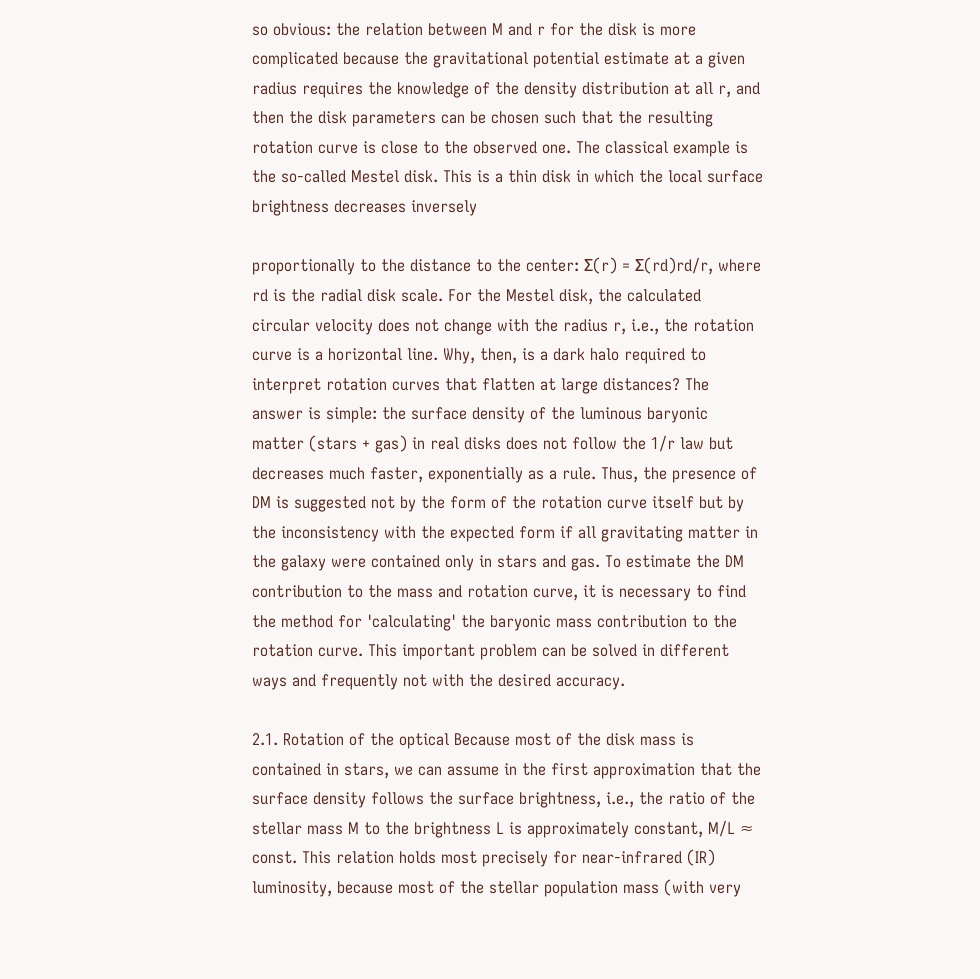so obvious: the relation between M and r for the disk is more complicated because the gravitational potential estimate at a given radius requires the knowledge of the density distribution at all r, and then the disk parameters can be chosen such that the resulting rotation curve is close to the observed one. The classical example is the so-called Mestel disk. This is a thin disk in which the local surface brightness decreases inversely

proportionally to the distance to the center: Σ(r) = Σ(rd)rd/r, where rd is the radial disk scale. For the Mestel disk, the calculated circular velocity does not change with the radius r, i.e., the rotation curve is a horizontal line. Why, then, is a dark halo required to interpret rotation curves that flatten at large distances? The answer is simple: the surface density of the luminous baryonic matter (stars + gas) in real disks does not follow the 1/r law but decreases much faster, exponentially as a rule. Thus, the presence of DM is suggested not by the form of the rotation curve itself but by the inconsistency with the expected form if all gravitating matter in the galaxy were contained only in stars and gas. To estimate the DM contribution to the mass and rotation curve, it is necessary to find the method for 'calculating' the baryonic mass contribution to the rotation curve. This important problem can be solved in different ways and frequently not with the desired accuracy.

2.1. Rotation of the optical Because most of the disk mass is contained in stars, we can assume in the first approximation that the surface density follows the surface brightness, i.e., the ratio of the stellar mass M to the brightness L is approximately constant, M/L ≈ const. This relation holds most precisely for near-infrared (IR) luminosity, because most of the stellar population mass (with very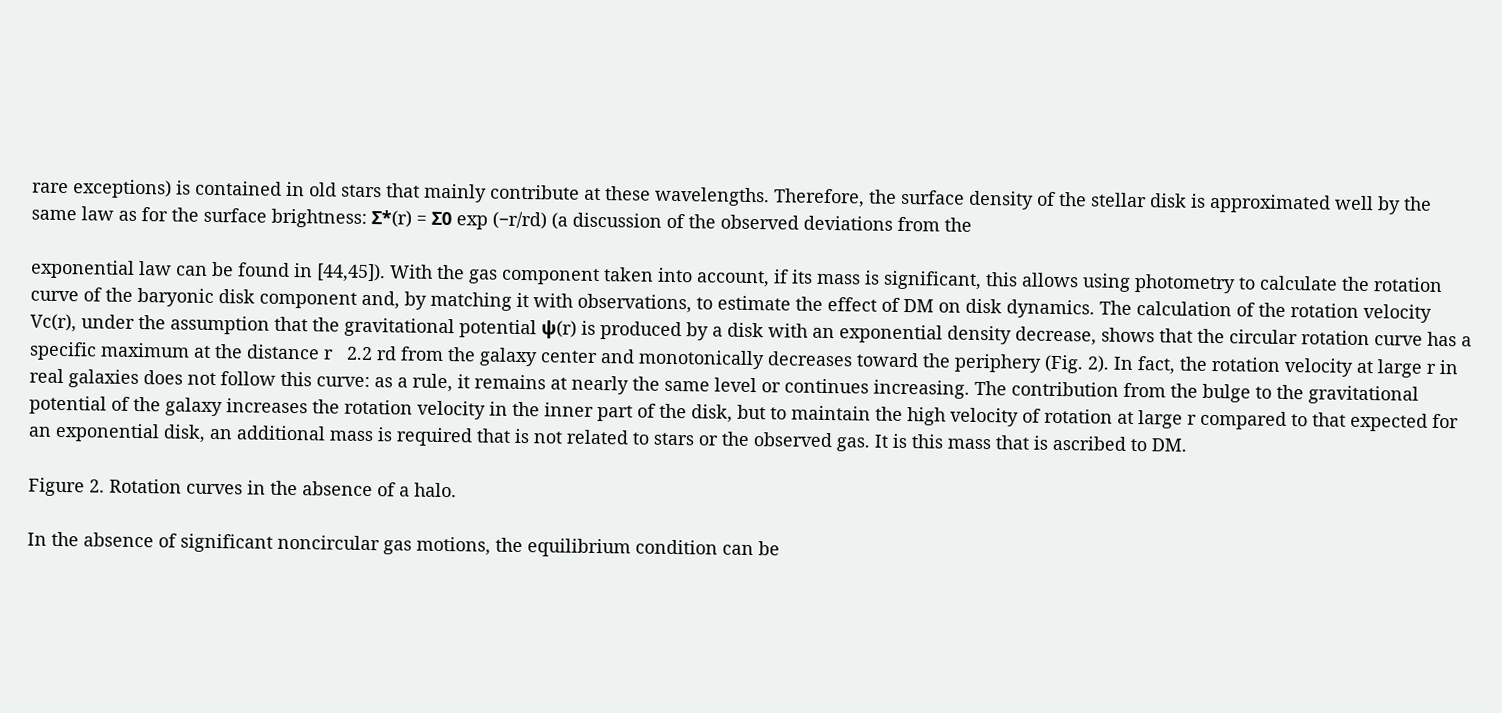rare exceptions) is contained in old stars that mainly contribute at these wavelengths. Therefore, the surface density of the stellar disk is approximated well by the same law as for the surface brightness: Σ*(r) = Σ0 exp (−r/rd) (a discussion of the observed deviations from the

exponential law can be found in [44,45]). With the gas component taken into account, if its mass is significant, this allows using photometry to calculate the rotation curve of the baryonic disk component and, by matching it with observations, to estimate the effect of DM on disk dynamics. The calculation of the rotation velocity Vc(r), under the assumption that the gravitational potential ψ(r) is produced by a disk with an exponential density decrease, shows that the circular rotation curve has a specific maximum at the distance r   2.2 rd from the galaxy center and monotonically decreases toward the periphery (Fig. 2). In fact, the rotation velocity at large r in real galaxies does not follow this curve: as a rule, it remains at nearly the same level or continues increasing. The contribution from the bulge to the gravitational potential of the galaxy increases the rotation velocity in the inner part of the disk, but to maintain the high velocity of rotation at large r compared to that expected for an exponential disk, an additional mass is required that is not related to stars or the observed gas. It is this mass that is ascribed to DM.

Figure 2. Rotation curves in the absence of a halo.

In the absence of significant noncircular gas motions, the equilibrium condition can be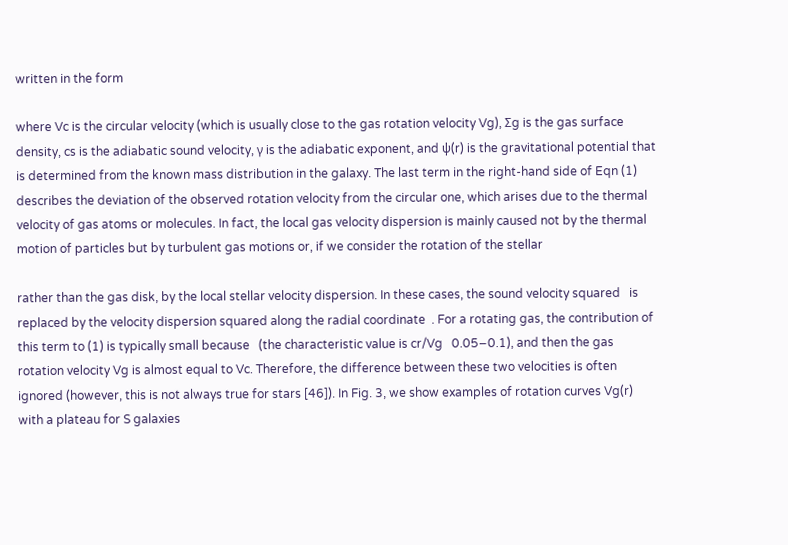written in the form

where Vc is the circular velocity (which is usually close to the gas rotation velocity Vg), Σg is the gas surface density, cs is the adiabatic sound velocity, γ is the adiabatic exponent, and ψ(r) is the gravitational potential that is determined from the known mass distribution in the galaxy. The last term in the right-hand side of Eqn (1) describes the deviation of the observed rotation velocity from the circular one, which arises due to the thermal velocity of gas atoms or molecules. In fact, the local gas velocity dispersion is mainly caused not by the thermal motion of particles but by turbulent gas motions or, if we consider the rotation of the stellar

rather than the gas disk, by the local stellar velocity dispersion. In these cases, the sound velocity squared   is replaced by the velocity dispersion squared along the radial coordinate  . For a rotating gas, the contribution of this term to (1) is typically small because   (the characteristic value is cr/Vg   0.05−0.1), and then the gas rotation velocity Vg is almost equal to Vc. Therefore, the difference between these two velocities is often ignored (however, this is not always true for stars [46]). In Fig. 3, we show examples of rotation curves Vg(r) with a plateau for S galaxies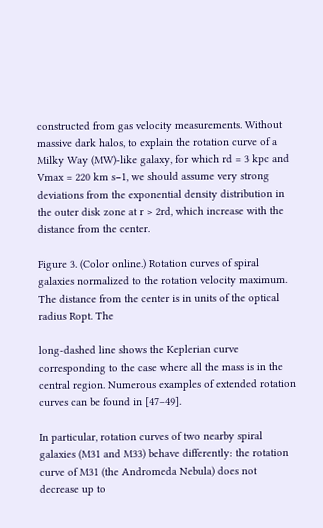constructed from gas velocity measurements. Without massive dark halos, to explain the rotation curve of a Milky Way (MW)-like galaxy, for which rd = 3 kpc and Vmax = 220 km s−1, we should assume very strong deviations from the exponential density distribution in the outer disk zone at r > 2rd, which increase with the distance from the center.

Figure 3. (Color online.) Rotation curves of spiral galaxies normalized to the rotation velocity maximum. The distance from the center is in units of the optical radius Ropt. The

long-dashed line shows the Keplerian curve corresponding to the case where all the mass is in the central region. Numerous examples of extended rotation curves can be found in [47–49].

In particular, rotation curves of two nearby spiral galaxies (M31 and M33) behave differently: the rotation curve of M31 (the Andromeda Nebula) does not decrease up to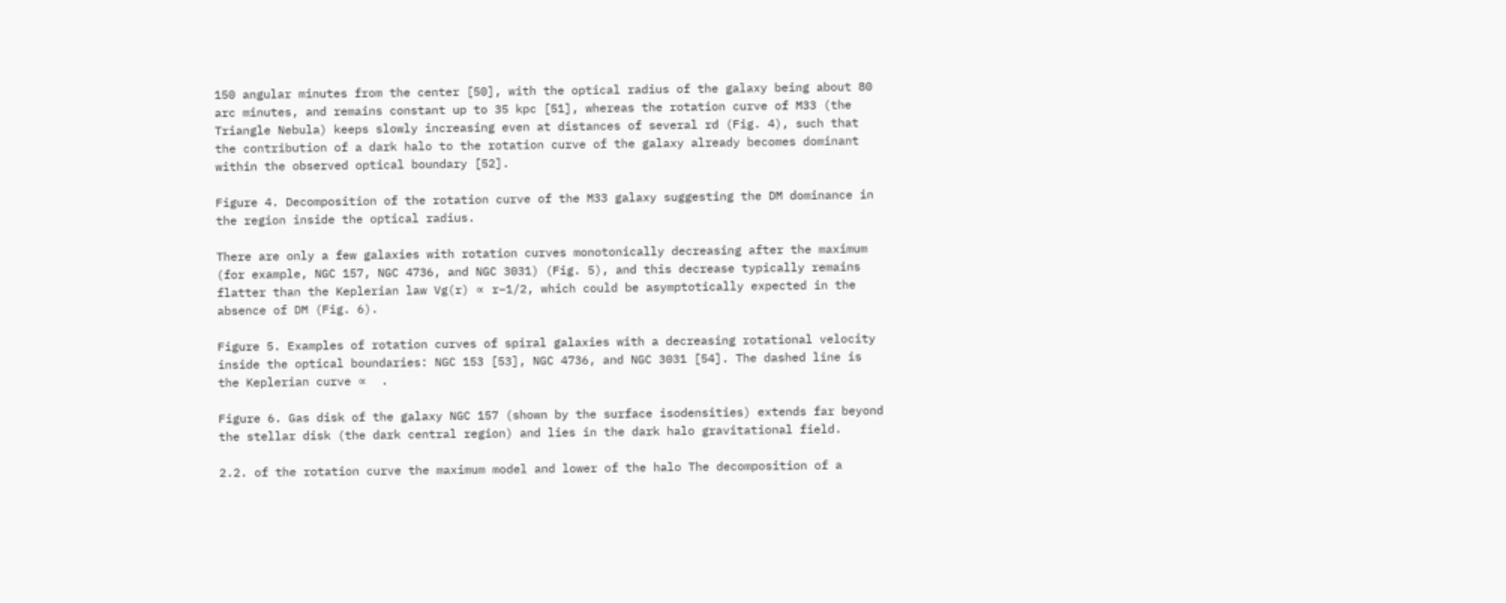150 angular minutes from the center [50], with the optical radius of the galaxy being about 80 arc minutes, and remains constant up to 35 kpc [51], whereas the rotation curve of M33 (the Triangle Nebula) keeps slowly increasing even at distances of several rd (Fig. 4), such that the contribution of a dark halo to the rotation curve of the galaxy already becomes dominant within the observed optical boundary [52].

Figure 4. Decomposition of the rotation curve of the M33 galaxy suggesting the DM dominance in the region inside the optical radius.

There are only a few galaxies with rotation curves monotonically decreasing after the maximum (for example, NGC 157, NGC 4736, and NGC 3031) (Fig. 5), and this decrease typically remains flatter than the Keplerian law Vg(r) ∝ r−1/2, which could be asymptotically expected in the absence of DM (Fig. 6).

Figure 5. Examples of rotation curves of spiral galaxies with a decreasing rotational velocity inside the optical boundaries: NGC 153 [53], NGC 4736, and NGC 3031 [54]. The dashed line is the Keplerian curve ∝  .

Figure 6. Gas disk of the galaxy NGC 157 (shown by the surface isodensities) extends far beyond the stellar disk (the dark central region) and lies in the dark halo gravitational field.

2.2. of the rotation curve the maximum model and lower of the halo The decomposition of a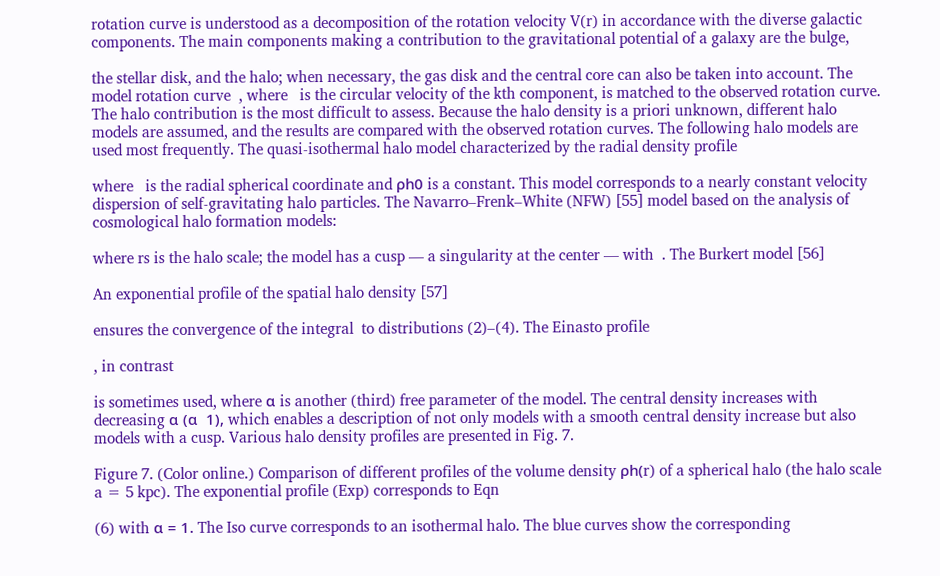rotation curve is understood as a decomposition of the rotation velocity V(r) in accordance with the diverse galactic components. The main components making a contribution to the gravitational potential of a galaxy are the bulge,

the stellar disk, and the halo; when necessary, the gas disk and the central core can also be taken into account. The model rotation curve  , where   is the circular velocity of the kth component, is matched to the observed rotation curve. The halo contribution is the most difficult to assess. Because the halo density is a priori unknown, different halo models are assumed, and the results are compared with the observed rotation curves. The following halo models are used most frequently. The quasi-isothermal halo model characterized by the radial density profile

where   is the radial spherical coordinate and ρh0 is a constant. This model corresponds to a nearly constant velocity dispersion of self-gravitating halo particles. The Navarro–Frenk–White (NFW) [55] model based on the analysis of cosmological halo formation models:

where rs is the halo scale; the model has a cusp — a singularity at the center — with  . The Burkert model [56]

An exponential profile of the spatial halo density [57]

ensures the convergence of the integral  to distributions (2)–(4). The Einasto profile

, in contrast

is sometimes used, where α is another (third) free parameter of the model. The central density increases with decreasing α (α  1), which enables a description of not only models with a smooth central density increase but also models with a cusp. Various halo density profiles are presented in Fig. 7.

Figure 7. (Color online.) Comparison of different profiles of the volume density ρh(r) of a spherical halo (the halo scale a = 5 kpc). The exponential profile (Exp) corresponds to Eqn

(6) with α = 1. The Iso curve corresponds to an isothermal halo. The blue curves show the corresponding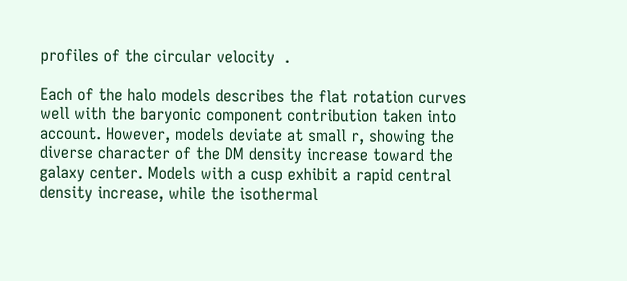profiles of the circular velocity  .

Each of the halo models describes the flat rotation curves well with the baryonic component contribution taken into account. However, models deviate at small r, showing the diverse character of the DM density increase toward the galaxy center. Models with a cusp exhibit a rapid central density increase, while the isothermal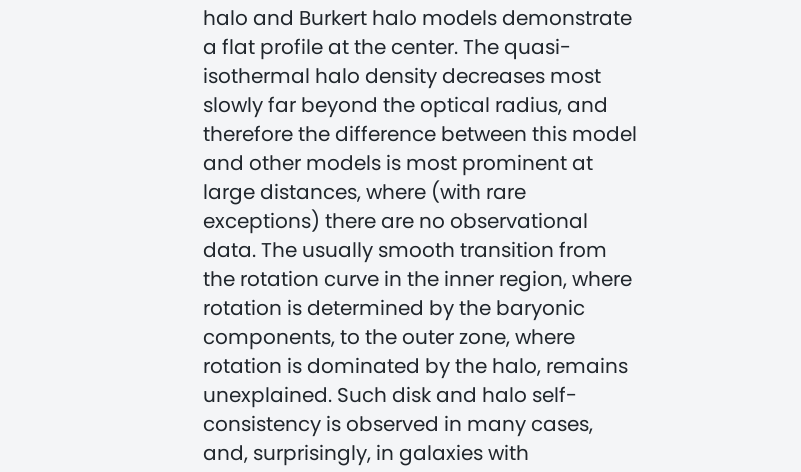halo and Burkert halo models demonstrate a flat profile at the center. The quasi-isothermal halo density decreases most slowly far beyond the optical radius, and therefore the difference between this model and other models is most prominent at large distances, where (with rare exceptions) there are no observational data. The usually smooth transition from the rotation curve in the inner region, where rotation is determined by the baryonic components, to the outer zone, where rotation is dominated by the halo, remains unexplained. Such disk and halo self-consistency is observed in many cases, and, surprisingly, in galaxies with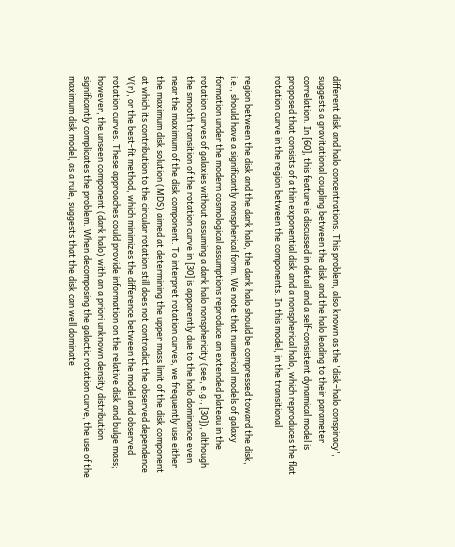different disk and halo concentrations. This problem, also known as the 'disk–halo conspiracy', suggests a gravitational coupling between the disk and the halo leading to their parameter correlation. In [60], this feature is discussed in detail and a self-consistent dynamical model is proposed that consists of a thin exponential disk and a nonspherical halo, which reproduces the flat rotation curve in the region between the components. In this model, in the transitional

region between the disk and the dark halo, the dark halo should be compressed toward the disk, i.e., should have a significantly nonspherical form. We note that numerical models of galaxy formation under the modern cosmological assumptions reproduce an extended plateau in the rotation curves of galaxies without assuming a dark halo nonsphericity (see, e.g., [30]), although the smooth transition of the rotation curve in [30] is apparently due to the halo dominance even near the maximum of the disk component. To interpret rotation curves, we frequently use either the maximum disk solution (MDS) aimed at determining the upper mass limit of the disk component at which its contribution to the circular rotation still does not contradict the observed dependence V(r), or the best-fit method, which minimizes the difference between the model and observed rotation curves. These approaches could provide information on the relative disk and bulge mass; however, the unseen component (dark halo) with an a priori unknown density distribution significantly complicates the problem. When decomposing the galactic rotation curve, the use of the maximum disk model, as a rule, suggests that the disk can well dominate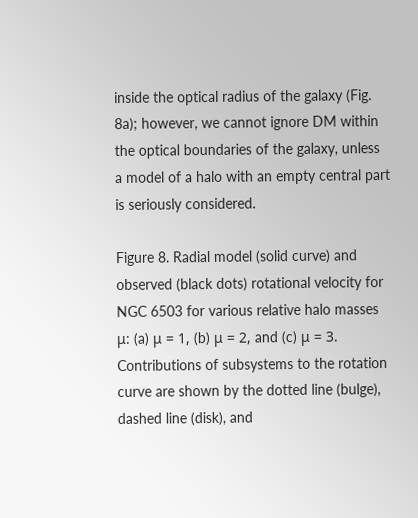inside the optical radius of the galaxy (Fig. 8a); however, we cannot ignore DM within the optical boundaries of the galaxy, unless a model of a halo with an empty central part is seriously considered.

Figure 8. Radial model (solid curve) and observed (black dots) rotational velocity for NGC 6503 for various relative halo masses μ: (a) μ = 1, (b) μ = 2, and (c) μ = 3. Contributions of subsystems to the rotation curve are shown by the dotted line (bulge), dashed line (disk), and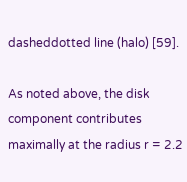dasheddotted line (halo) [59].

As noted above, the disk component contributes maximally at the radius r = 2.2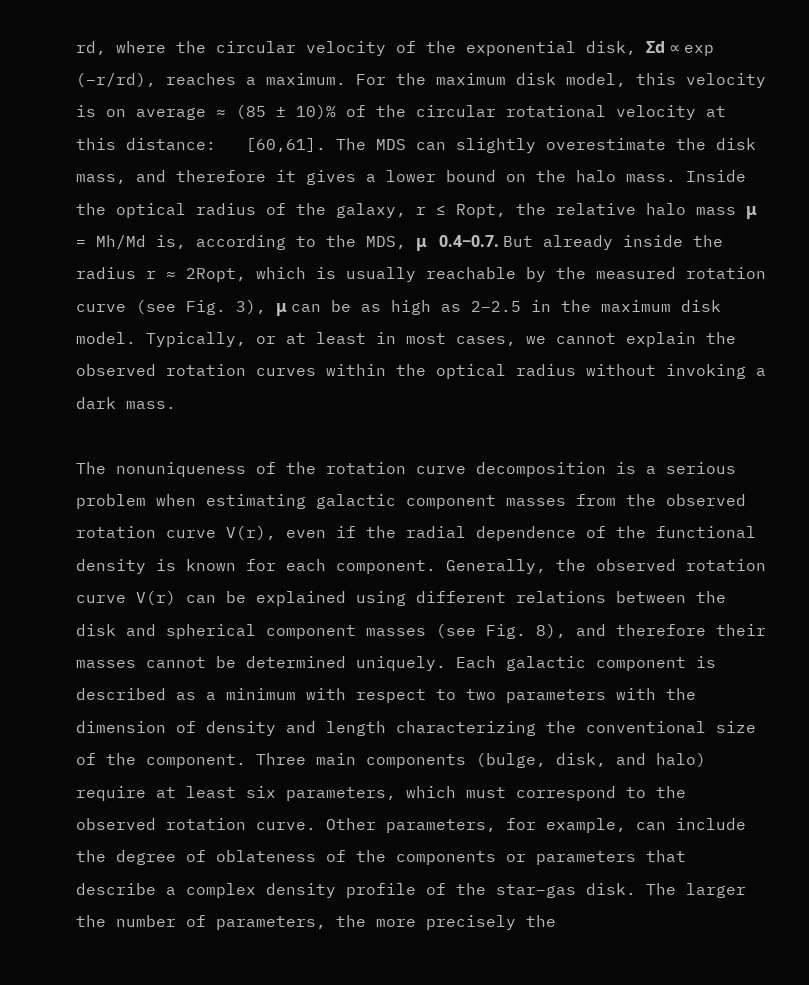rd, where the circular velocity of the exponential disk, Σd ∝ exp (−r/rd), reaches a maximum. For the maximum disk model, this velocity is on average ≈ (85 ± 10)% of the circular rotational velocity at this distance:   [60,61]. The MDS can slightly overestimate the disk mass, and therefore it gives a lower bound on the halo mass. Inside the optical radius of the galaxy, r ≤ Ropt, the relative halo mass μ = Mh/Md is, according to the MDS, μ   0.4−0.7. But already inside the radius r ≈ 2Ropt, which is usually reachable by the measured rotation curve (see Fig. 3), μ can be as high as 2–2.5 in the maximum disk model. Typically, or at least in most cases, we cannot explain the observed rotation curves within the optical radius without invoking a dark mass.

The nonuniqueness of the rotation curve decomposition is a serious problem when estimating galactic component masses from the observed rotation curve V(r), even if the radial dependence of the functional density is known for each component. Generally, the observed rotation curve V(r) can be explained using different relations between the disk and spherical component masses (see Fig. 8), and therefore their masses cannot be determined uniquely. Each galactic component is described as a minimum with respect to two parameters with the dimension of density and length characterizing the conventional size of the component. Three main components (bulge, disk, and halo) require at least six parameters, which must correspond to the observed rotation curve. Other parameters, for example, can include the degree of oblateness of the components or parameters that describe a complex density profile of the star–gas disk. The larger the number of parameters, the more precisely the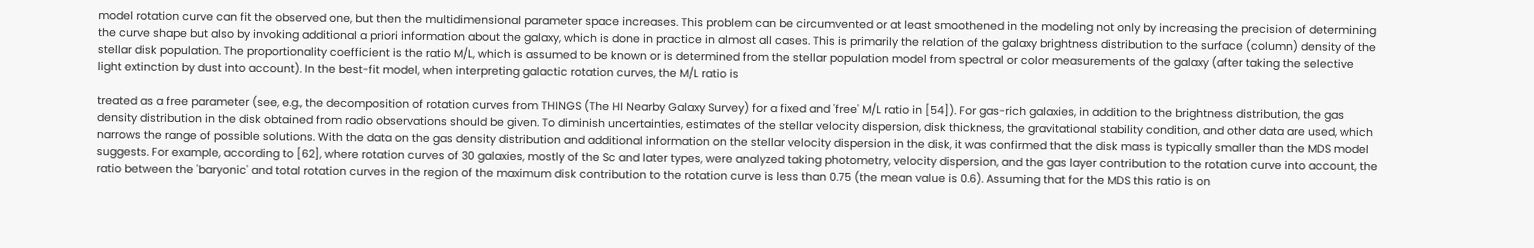model rotation curve can fit the observed one, but then the multidimensional parameter space increases. This problem can be circumvented or at least smoothened in the modeling not only by increasing the precision of determining the curve shape but also by invoking additional a priori information about the galaxy, which is done in practice in almost all cases. This is primarily the relation of the galaxy brightness distribution to the surface (column) density of the stellar disk population. The proportionality coefficient is the ratio M/L, which is assumed to be known or is determined from the stellar population model from spectral or color measurements of the galaxy (after taking the selective light extinction by dust into account). In the best-fit model, when interpreting galactic rotation curves, the M/L ratio is

treated as a free parameter (see, e.g., the decomposition of rotation curves from THINGS (The HI Nearby Galaxy Survey) for a fixed and 'free' M/L ratio in [54]). For gas-rich galaxies, in addition to the brightness distribution, the gas density distribution in the disk obtained from radio observations should be given. To diminish uncertainties, estimates of the stellar velocity dispersion, disk thickness, the gravitational stability condition, and other data are used, which narrows the range of possible solutions. With the data on the gas density distribution and additional information on the stellar velocity dispersion in the disk, it was confirmed that the disk mass is typically smaller than the MDS model suggests. For example, according to [62], where rotation curves of 30 galaxies, mostly of the Sc and later types, were analyzed taking photometry, velocity dispersion, and the gas layer contribution to the rotation curve into account, the ratio between the 'baryonic' and total rotation curves in the region of the maximum disk contribution to the rotation curve is less than 0.75 (the mean value is 0.6). Assuming that for the MDS this ratio is on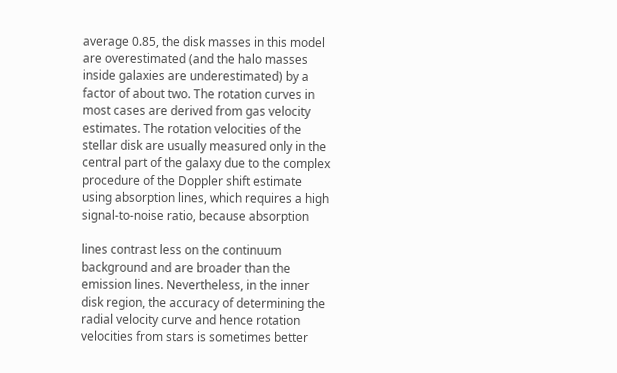average 0.85, the disk masses in this model are overestimated (and the halo masses inside galaxies are underestimated) by a factor of about two. The rotation curves in most cases are derived from gas velocity estimates. The rotation velocities of the stellar disk are usually measured only in the central part of the galaxy due to the complex procedure of the Doppler shift estimate using absorption lines, which requires a high signal-to-noise ratio, because absorption

lines contrast less on the continuum background and are broader than the emission lines. Nevertheless, in the inner disk region, the accuracy of determining the radial velocity curve and hence rotation velocities from stars is sometimes better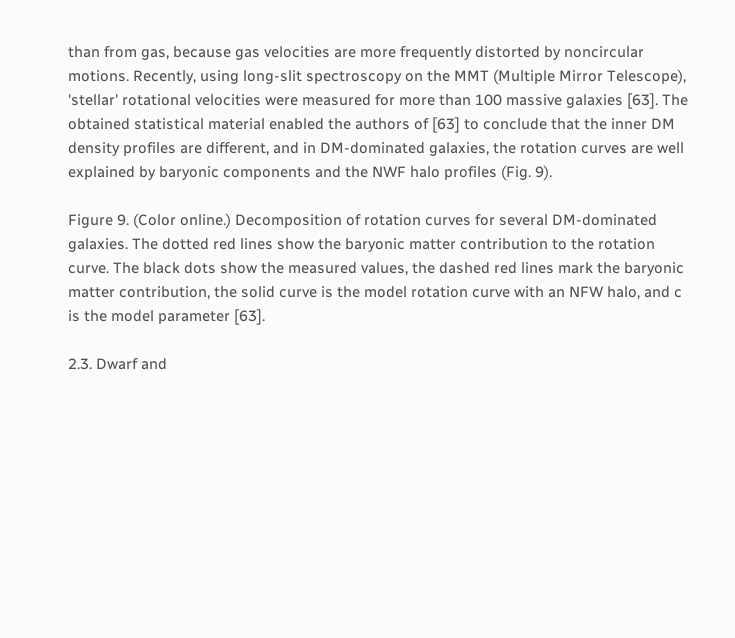than from gas, because gas velocities are more frequently distorted by noncircular motions. Recently, using long-slit spectroscopy on the MMT (Multiple Mirror Telescope), 'stellar' rotational velocities were measured for more than 100 massive galaxies [63]. The obtained statistical material enabled the authors of [63] to conclude that the inner DM density profiles are different, and in DM-dominated galaxies, the rotation curves are well explained by baryonic components and the NWF halo profiles (Fig. 9).

Figure 9. (Color online.) Decomposition of rotation curves for several DM-dominated galaxies. The dotted red lines show the baryonic matter contribution to the rotation curve. The black dots show the measured values, the dashed red lines mark the baryonic matter contribution, the solid curve is the model rotation curve with an NFW halo, and c is the model parameter [63].

2.3. Dwarf and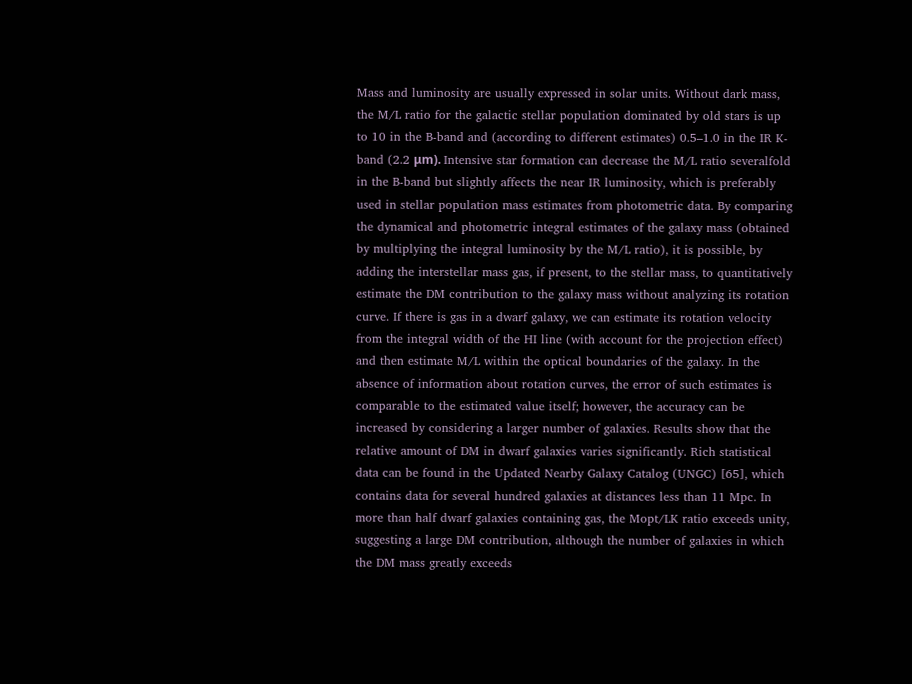Mass and luminosity are usually expressed in solar units. Without dark mass, the M/L ratio for the galactic stellar population dominated by old stars is up to 10 in the B-band and (according to different estimates) 0.5–1.0 in the IR K-band (2.2 μm). Intensive star formation can decrease the M/L ratio severalfold in the B-band but slightly affects the near IR luminosity, which is preferably used in stellar population mass estimates from photometric data. By comparing the dynamical and photometric integral estimates of the galaxy mass (obtained by multiplying the integral luminosity by the M/L ratio), it is possible, by adding the interstellar mass gas, if present, to the stellar mass, to quantitatively estimate the DM contribution to the galaxy mass without analyzing its rotation curve. If there is gas in a dwarf galaxy, we can estimate its rotation velocity from the integral width of the HI line (with account for the projection effect) and then estimate M/L within the optical boundaries of the galaxy. In the absence of information about rotation curves, the error of such estimates is comparable to the estimated value itself; however, the accuracy can be increased by considering a larger number of galaxies. Results show that the relative amount of DM in dwarf galaxies varies significantly. Rich statistical data can be found in the Updated Nearby Galaxy Catalog (UNGC) [65], which contains data for several hundred galaxies at distances less than 11 Mpc. In more than half dwarf galaxies containing gas, the Mopt/LK ratio exceeds unity, suggesting a large DM contribution, although the number of galaxies in which the DM mass greatly exceeds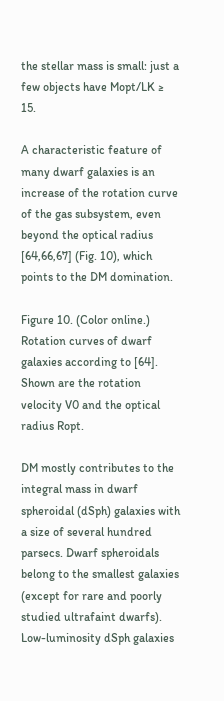the stellar mass is small: just a few objects have Mopt/LK ≥ 15.

A characteristic feature of many dwarf galaxies is an increase of the rotation curve of the gas subsystem, even beyond the optical radius [64,66,67] (Fig. 10), which points to the DM domination.

Figure 10. (Color online.) Rotation curves of dwarf galaxies according to [64]. Shown are the rotation velocity V0 and the optical radius Ropt.

DM mostly contributes to the integral mass in dwarf spheroidal (dSph) galaxies with a size of several hundred parsecs. Dwarf spheroidals belong to the smallest galaxies (except for rare and poorly studied ultrafaint dwarfs). Low-luminosity dSph galaxies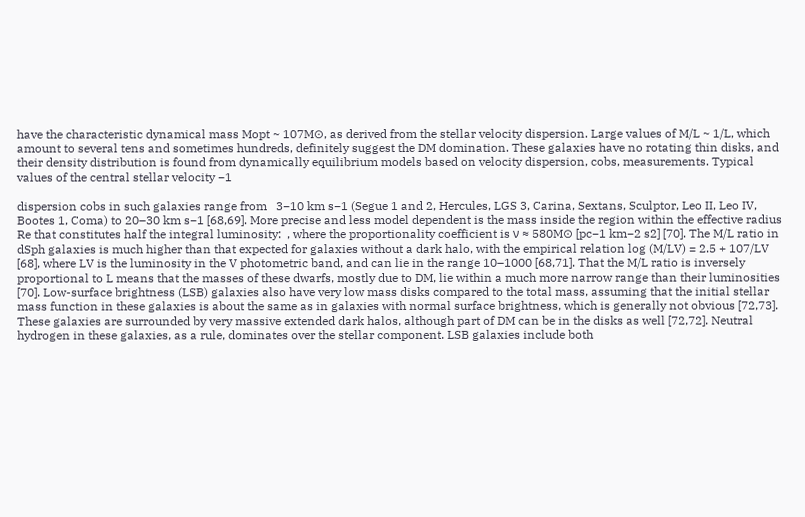have the characteristic dynamical mass Mopt ~ 107M⊙, as derived from the stellar velocity dispersion. Large values of M/L ~ 1/L, which amount to several tens and sometimes hundreds, definitely suggest the DM domination. These galaxies have no rotating thin disks, and their density distribution is found from dynamically equilibrium models based on velocity dispersion, cobs, measurements. Typical values of the central stellar velocity −1

dispersion cobs in such galaxies range from   3−10 km s−1 (Segue 1 and 2, Hercules, LGS 3, Carina, Sextans, Sculptor, Leo II, Leo IV, Bootes 1, Coma) to 20–30 km s−1 [68,69]. More precise and less model dependent is the mass inside the region within the effective radius Re that constitutes half the integral luminosity:  , where the proportionality coefficient is ν ≈ 580M⊙ [pc−1 km−2 s2] [70]. The M/L ratio in dSph galaxies is much higher than that expected for galaxies without a dark halo, with the empirical relation log (M/LV) = 2.5 + 107/LV [68], where LV is the luminosity in the V photometric band, and can lie in the range 10–1000 [68,71]. That the M/L ratio is inversely proportional to L means that the masses of these dwarfs, mostly due to DM, lie within a much more narrow range than their luminosities [70]. Low-surface brightness (LSB) galaxies also have very low mass disks compared to the total mass, assuming that the initial stellar mass function in these galaxies is about the same as in galaxies with normal surface brightness, which is generally not obvious [72,73]. These galaxies are surrounded by very massive extended dark halos, although part of DM can be in the disks as well [72,72]. Neutral hydrogen in these galaxies, as a rule, dominates over the stellar component. LSB galaxies include both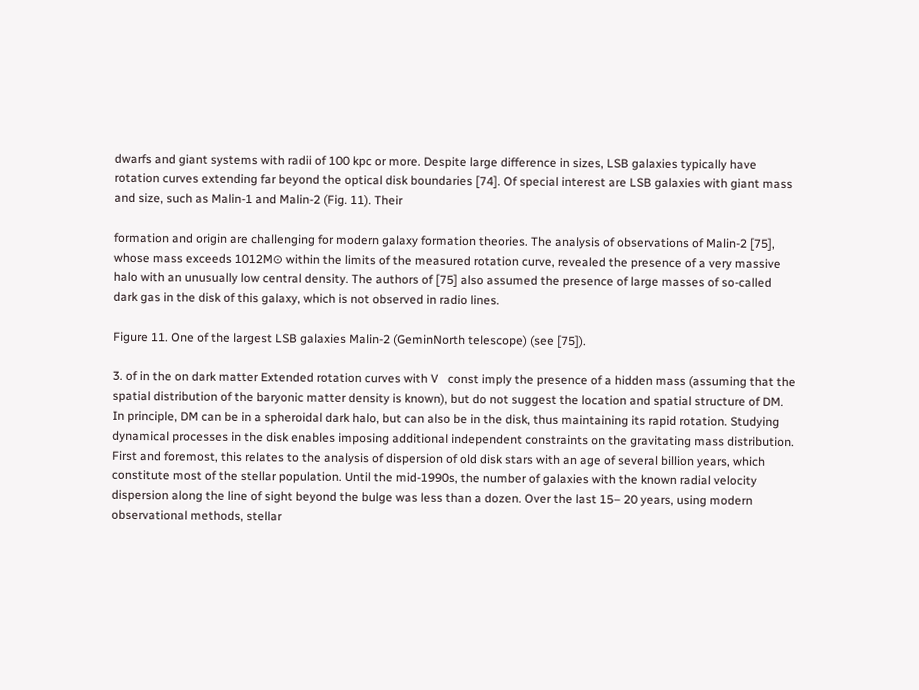dwarfs and giant systems with radii of 100 kpc or more. Despite large difference in sizes, LSB galaxies typically have rotation curves extending far beyond the optical disk boundaries [74]. Of special interest are LSB galaxies with giant mass and size, such as Malin-1 and Malin-2 (Fig. 11). Their

formation and origin are challenging for modern galaxy formation theories. The analysis of observations of Malin-2 [75], whose mass exceeds 1012M⊙ within the limits of the measured rotation curve, revealed the presence of a very massive halo with an unusually low central density. The authors of [75] also assumed the presence of large masses of so-called dark gas in the disk of this galaxy, which is not observed in radio lines.

Figure 11. One of the largest LSB galaxies Malin-2 (GeminNorth telescope) (see [75]).

3. of in the on dark matter Extended rotation curves with V   const imply the presence of a hidden mass (assuming that the spatial distribution of the baryonic matter density is known), but do not suggest the location and spatial structure of DM. In principle, DM can be in a spheroidal dark halo, but can also be in the disk, thus maintaining its rapid rotation. Studying dynamical processes in the disk enables imposing additional independent constraints on the gravitating mass distribution. First and foremost, this relates to the analysis of dispersion of old disk stars with an age of several billion years, which constitute most of the stellar population. Until the mid-1990s, the number of galaxies with the known radial velocity dispersion along the line of sight beyond the bulge was less than a dozen. Over the last 15– 20 years, using modern observational methods, stellar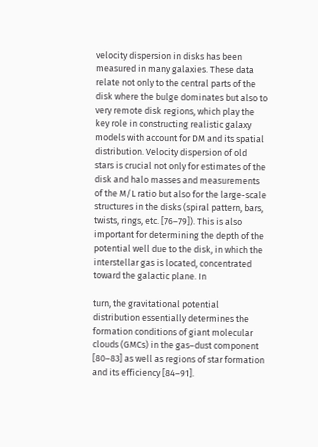velocity dispersion in disks has been measured in many galaxies. These data relate not only to the central parts of the disk where the bulge dominates but also to very remote disk regions, which play the key role in constructing realistic galaxy models with account for DM and its spatial distribution. Velocity dispersion of old stars is crucial not only for estimates of the disk and halo masses and measurements of the M/L ratio but also for the large-scale structures in the disks (spiral pattern, bars, twists, rings, etc. [76–79]). This is also important for determining the depth of the potential well due to the disk, in which the interstellar gas is located, concentrated toward the galactic plane. In

turn, the gravitational potential distribution essentially determines the formation conditions of giant molecular clouds (GMCs) in the gas–dust component [80–83] as well as regions of star formation and its efficiency [84–91].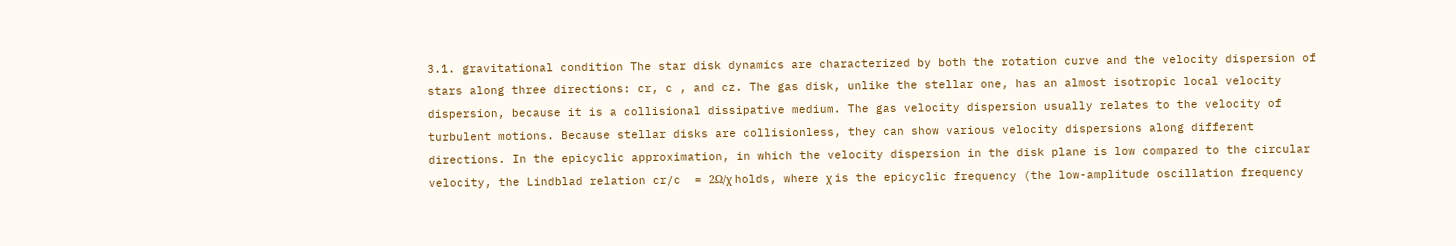3.1. gravitational condition The star disk dynamics are characterized by both the rotation curve and the velocity dispersion of stars along three directions: cr, c , and cz. The gas disk, unlike the stellar one, has an almost isotropic local velocity dispersion, because it is a collisional dissipative medium. The gas velocity dispersion usually relates to the velocity of turbulent motions. Because stellar disks are collisionless, they can show various velocity dispersions along different directions. In the epicyclic approximation, in which the velocity dispersion in the disk plane is low compared to the circular velocity, the Lindblad relation cr/c  = 2Ω/χ holds, where χ is the epicyclic frequency (the low-amplitude oscillation frequency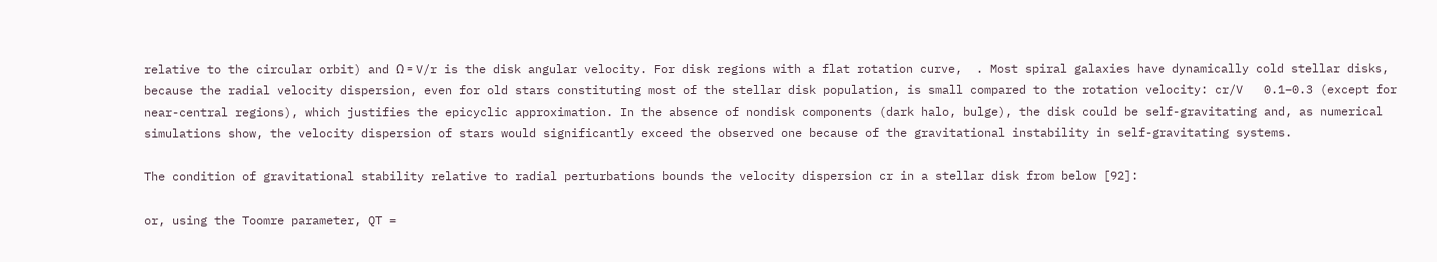relative to the circular orbit) and Ω = V/r is the disk angular velocity. For disk regions with a flat rotation curve,  . Most spiral galaxies have dynamically cold stellar disks, because the radial velocity dispersion, even for old stars constituting most of the stellar disk population, is small compared to the rotation velocity: cr/V   0.1−0.3 (except for near-central regions), which justifies the epicyclic approximation. In the absence of nondisk components (dark halo, bulge), the disk could be self-gravitating and, as numerical simulations show, the velocity dispersion of stars would significantly exceed the observed one because of the gravitational instability in self-gravitating systems.

The condition of gravitational stability relative to radial perturbations bounds the velocity dispersion cr in a stellar disk from below [92]:

or, using the Toomre parameter, QT =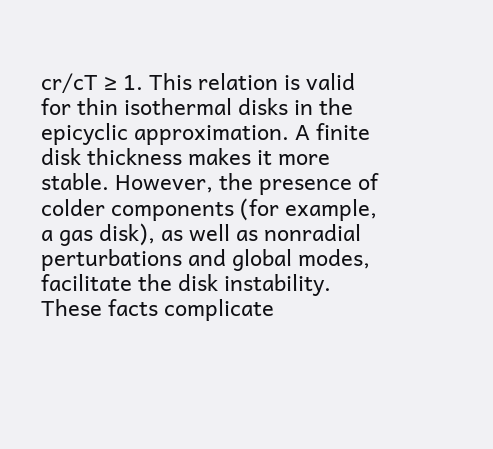cr/cT ≥ 1. This relation is valid for thin isothermal disks in the epicyclic approximation. A finite disk thickness makes it more stable. However, the presence of colder components (for example, a gas disk), as well as nonradial perturbations and global modes, facilitate the disk instability. These facts complicate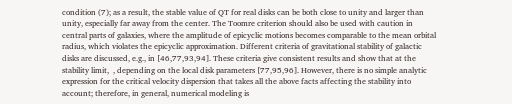condition (7); as a result, the stable value of QT for real disks can be both close to unity and larger than unity, especially far away from the center. The Toomre criterion should also be used with caution in central parts of galaxies, where the amplitude of epicyclic motions becomes comparable to the mean orbital radius, which violates the epicyclic approximation. Different criteria of gravitational stability of galactic disks are discussed, e.g., in [46,77,93,94]. These criteria give consistent results and show that at the stability limit,  , depending on the local disk parameters [77,95,96]. However, there is no simple analytic expression for the critical velocity dispersion that takes all the above facts affecting the stability into account; therefore, in general, numerical modeling is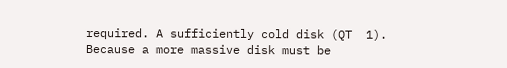required. A sufficiently cold disk (QT  1). Because a more massive disk must be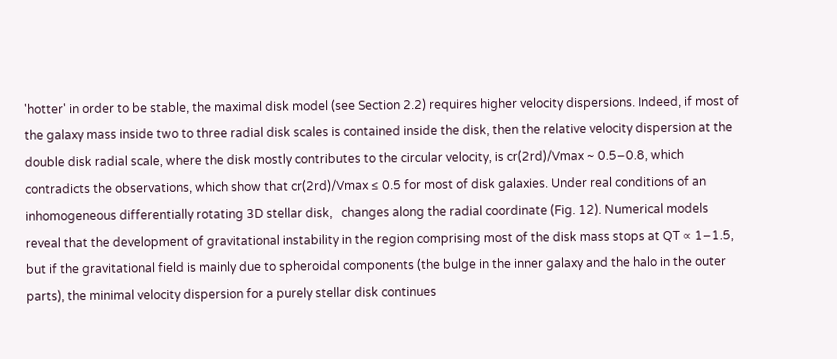'hotter' in order to be stable, the maximal disk model (see Section 2.2) requires higher velocity dispersions. Indeed, if most of the galaxy mass inside two to three radial disk scales is contained inside the disk, then the relative velocity dispersion at the double disk radial scale, where the disk mostly contributes to the circular velocity, is cr(2rd)/Vmax ~ 0.5−0.8, which contradicts the observations, which show that cr(2rd)/Vmax ≤ 0.5 for most of disk galaxies. Under real conditions of an inhomogeneous differentially rotating 3D stellar disk,   changes along the radial coordinate (Fig. 12). Numerical models reveal that the development of gravitational instability in the region comprising most of the disk mass stops at QT ∝ 1−1.5, but if the gravitational field is mainly due to spheroidal components (the bulge in the inner galaxy and the halo in the outer parts), the minimal velocity dispersion for a purely stellar disk continues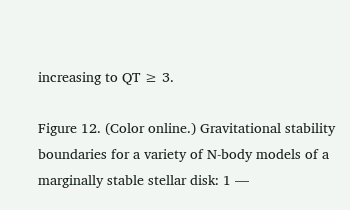increasing to QT ≥ 3.

Figure 12. (Color online.) Gravitational stability boundaries for a variety of N-body models of a marginally stable stellar disk: 1 —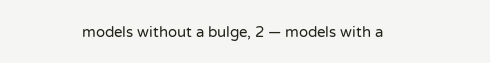models without a bulge, 2 — models with a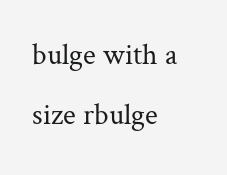bulge with a size rbulge